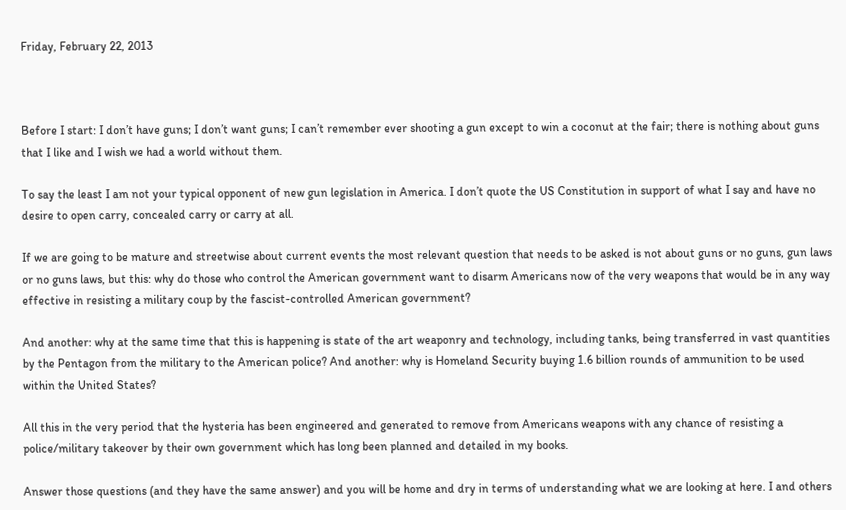Friday, February 22, 2013



Before I start: I don’t have guns; I don’t want guns; I can’t remember ever shooting a gun except to win a coconut at the fair; there is nothing about guns that I like and I wish we had a world without them.

To say the least I am not your typical opponent of new gun legislation in America. I don’t quote the US Constitution in support of what I say and have no desire to open carry, concealed carry or carry at all.

If we are going to be mature and streetwise about current events the most relevant question that needs to be asked is not about guns or no guns, gun laws or no guns laws, but this: why do those who control the American government want to disarm Americans now of the very weapons that would be in any way effective in resisting a military coup by the fascist-controlled American government?

And another: why at the same time that this is happening is state of the art weaponry and technology, including tanks, being transferred in vast quantities by the Pentagon from the military to the American police? And another: why is Homeland Security buying 1.6 billion rounds of ammunition to be used within the United States?

All this in the very period that the hysteria has been engineered and generated to remove from Americans weapons with any chance of resisting a police/military takeover by their own government which has long been planned and detailed in my books.

Answer those questions (and they have the same answer) and you will be home and dry in terms of understanding what we are looking at here. I and others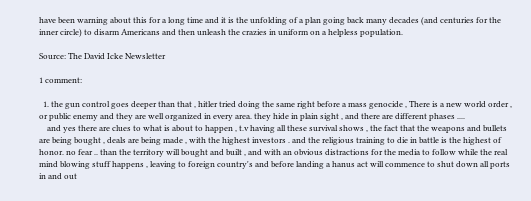have been warning about this for a long time and it is the unfolding of a plan going back many decades (and centuries for the inner circle) to disarm Americans and then unleash the crazies in uniform on a helpless population.

Source: The David Icke Newsletter

1 comment:

  1. the gun control goes deeper than that , hitler tried doing the same right before a mass genocide , There is a new world order , or public enemy and they are well organized in every area. they hide in plain sight , and there are different phases ....
    and yes there are clues to what is about to happen , t.v having all these survival shows , the fact that the weapons and bullets are being bought , deals are being made , with the highest investors . and the religious training to die in battle is the highest of honor. no fear .. than the territory will bought and built , and with an obvious distractions for the media to follow while the real mind blowing stuff happens , leaving to foreign country's and before landing a hanus act will commence to shut down all ports in and out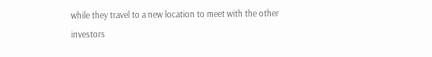while they travel to a new location to meet with the other investors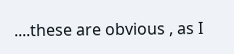....these are obvious , as I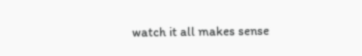watch it all makes sense